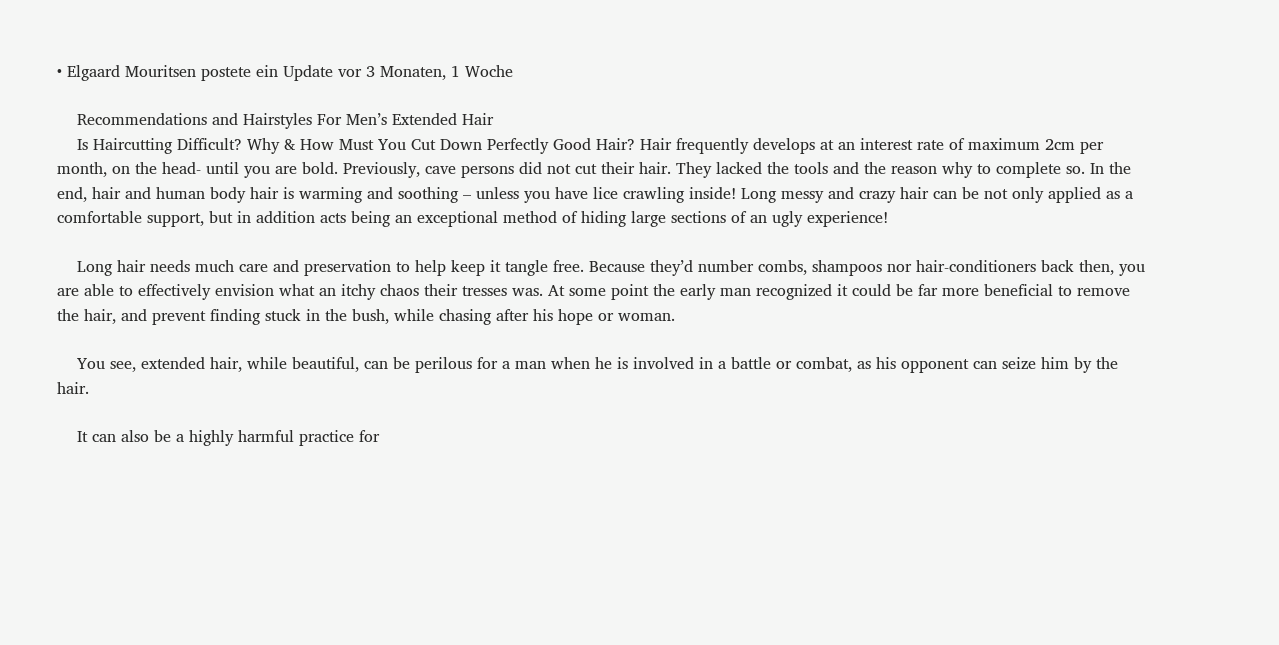• Elgaard Mouritsen postete ein Update vor 3 Monaten, 1 Woche

    Recommendations and Hairstyles For Men’s Extended Hair
    Is Haircutting Difficult? Why & How Must You Cut Down Perfectly Good Hair? Hair frequently develops at an interest rate of maximum 2cm per month, on the head- until you are bold. Previously, cave persons did not cut their hair. They lacked the tools and the reason why to complete so. In the end, hair and human body hair is warming and soothing – unless you have lice crawling inside! Long messy and crazy hair can be not only applied as a comfortable support, but in addition acts being an exceptional method of hiding large sections of an ugly experience!

    Long hair needs much care and preservation to help keep it tangle free. Because they’d number combs, shampoos nor hair-conditioners back then, you are able to effectively envision what an itchy chaos their tresses was. At some point the early man recognized it could be far more beneficial to remove the hair, and prevent finding stuck in the bush, while chasing after his hope or woman.

    You see, extended hair, while beautiful, can be perilous for a man when he is involved in a battle or combat, as his opponent can seize him by the hair.

    It can also be a highly harmful practice for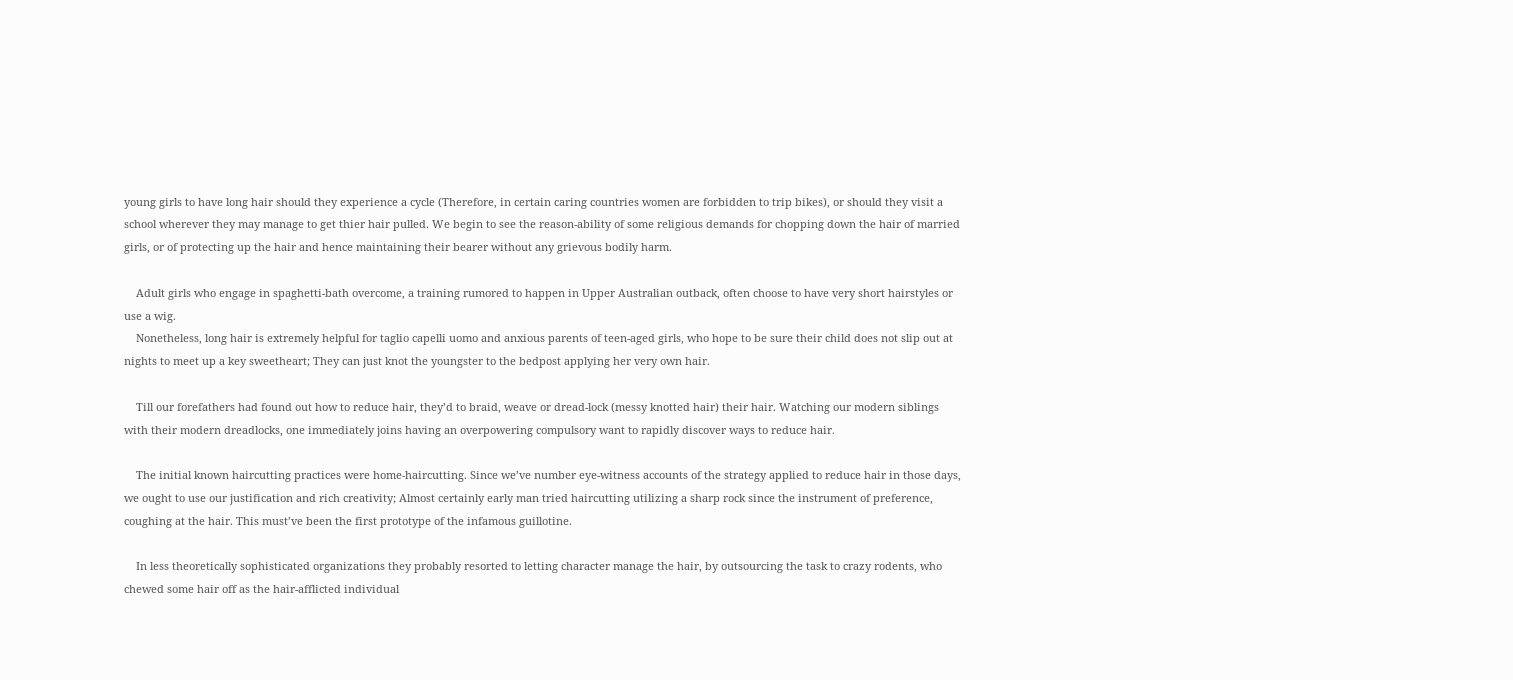young girls to have long hair should they experience a cycle (Therefore, in certain caring countries women are forbidden to trip bikes), or should they visit a school wherever they may manage to get thier hair pulled. We begin to see the reason-ability of some religious demands for chopping down the hair of married girls, or of protecting up the hair and hence maintaining their bearer without any grievous bodily harm.

    Adult girls who engage in spaghetti-bath overcome, a training rumored to happen in Upper Australian outback, often choose to have very short hairstyles or use a wig.
    Nonetheless, long hair is extremely helpful for taglio capelli uomo and anxious parents of teen-aged girls, who hope to be sure their child does not slip out at nights to meet up a key sweetheart; They can just knot the youngster to the bedpost applying her very own hair.

    Till our forefathers had found out how to reduce hair, they’d to braid, weave or dread-lock (messy knotted hair) their hair. Watching our modern siblings with their modern dreadlocks, one immediately joins having an overpowering compulsory want to rapidly discover ways to reduce hair.

    The initial known haircutting practices were home-haircutting. Since we’ve number eye-witness accounts of the strategy applied to reduce hair in those days, we ought to use our justification and rich creativity; Almost certainly early man tried haircutting utilizing a sharp rock since the instrument of preference, coughing at the hair. This must’ve been the first prototype of the infamous guillotine.

    In less theoretically sophisticated organizations they probably resorted to letting character manage the hair, by outsourcing the task to crazy rodents, who chewed some hair off as the hair-afflicted individual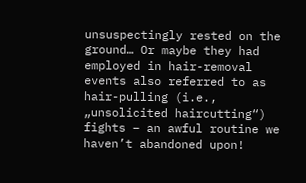unsuspectingly rested on the ground… Or maybe they had employed in hair-removal events also referred to as hair-pulling (i.e., „unsolicited haircutting“) fights – an awful routine we haven’t abandoned upon!